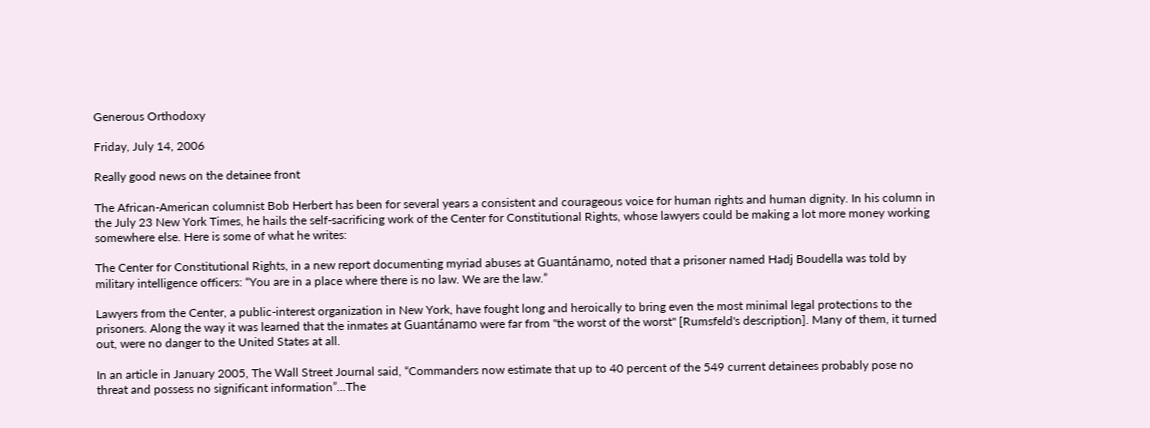Generous Orthodoxy

Friday, July 14, 2006

Really good news on the detainee front

The African-American columnist Bob Herbert has been for several years a consistent and courageous voice for human rights and human dignity. In his column in the July 23 New York Times, he hails the self-sacrificing work of the Center for Constitutional Rights, whose lawyers could be making a lot more money working somewhere else. Here is some of what he writes:

The Center for Constitutional Rights, in a new report documenting myriad abuses at Guantánamo, noted that a prisoner named Hadj Boudella was told by military intelligence officers: “You are in a place where there is no law. We are the law.”

Lawyers from the Center, a public-interest organization in New York, have fought long and heroically to bring even the most minimal legal protections to the prisoners. Along the way it was learned that the inmates at Guantánamo were far from "the worst of the worst" [Rumsfeld's description]. Many of them, it turned out, were no danger to the United States at all.

In an article in January 2005, The Wall Street Journal said, “Commanders now estimate that up to 40 percent of the 549 current detainees probably pose no threat and possess no significant information”...The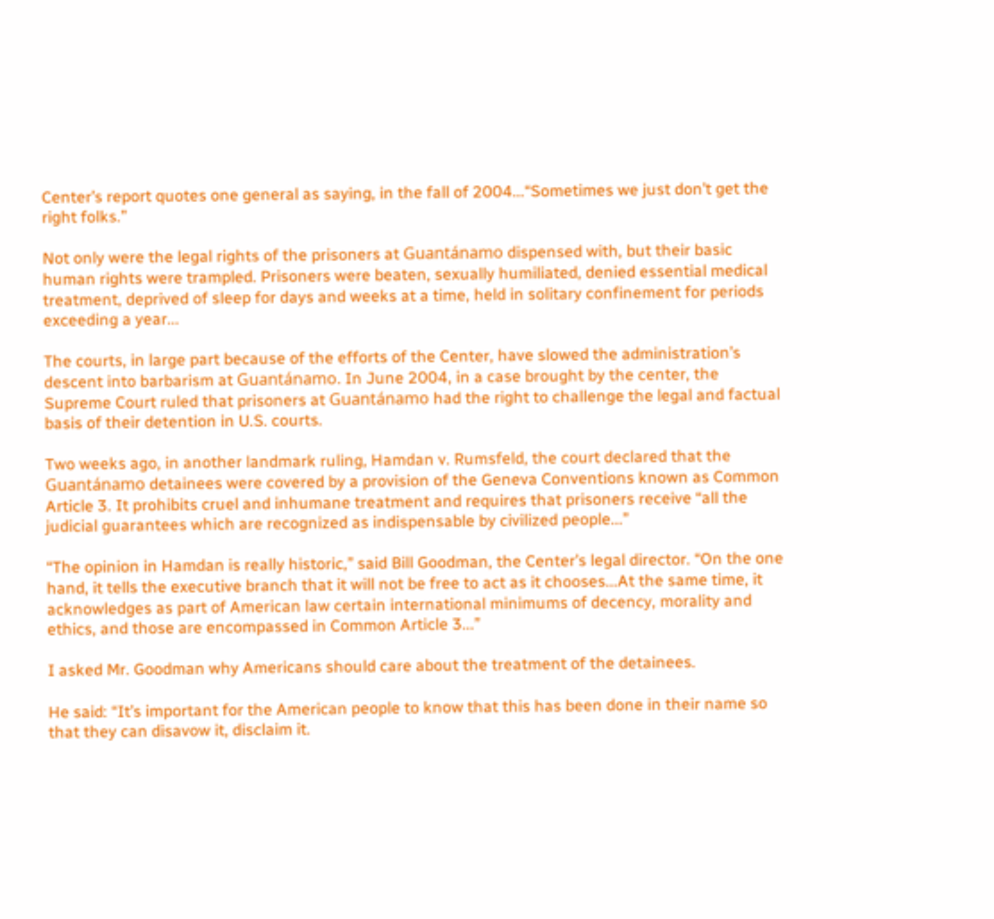Center’s report quotes one general as saying, in the fall of 2004...“Sometimes we just don’t get the right folks.”

Not only were the legal rights of the prisoners at Guantánamo dispensed with, but their basic human rights were trampled. Prisoners were beaten, sexually humiliated, denied essential medical treatment, deprived of sleep for days and weeks at a time, held in solitary confinement for periods exceeding a year...

The courts, in large part because of the efforts of the Center, have slowed the administration’s descent into barbarism at Guantánamo. In June 2004, in a case brought by the center, the Supreme Court ruled that prisoners at Guantánamo had the right to challenge the legal and factual basis of their detention in U.S. courts.

Two weeks ago, in another landmark ruling, Hamdan v. Rumsfeld, the court declared that the Guantánamo detainees were covered by a provision of the Geneva Conventions known as Common Article 3. It prohibits cruel and inhumane treatment and requires that prisoners receive “all the judicial guarantees which are recognized as indispensable by civilized people...”

“The opinion in Hamdan is really historic,” said Bill Goodman, the Center’s legal director. “On the one hand, it tells the executive branch that it will not be free to act as it chooses...At the same time, it acknowledges as part of American law certain international minimums of decency, morality and ethics, and those are encompassed in Common Article 3...”

I asked Mr. Goodman why Americans should care about the treatment of the detainees.

He said: “It’s important for the American people to know that this has been done in their name so that they can disavow it, disclaim it.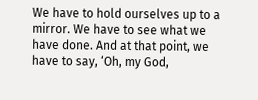We have to hold ourselves up to a mirror. We have to see what we have done. And at that point, we have to say, ‘Oh, my God,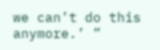we can’t do this anymore.’ ”